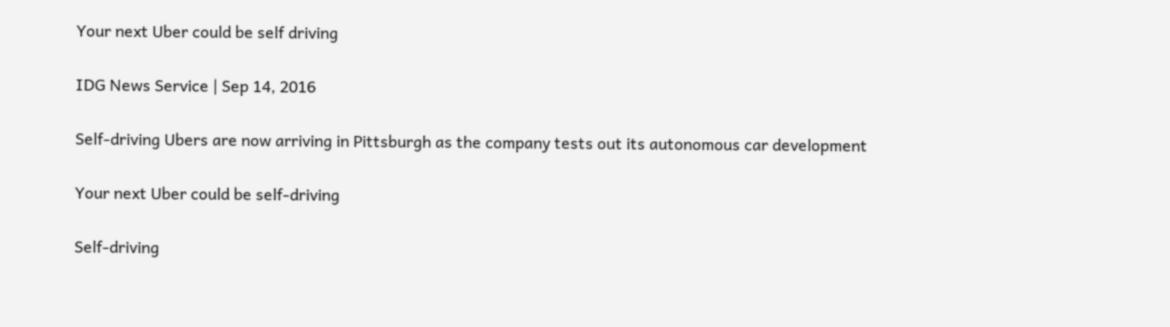Your next Uber could be self driving

IDG News Service | Sep 14, 2016

Self-driving Ubers are now arriving in Pittsburgh as the company tests out its autonomous car development

Your next Uber could be self-driving

Self-driving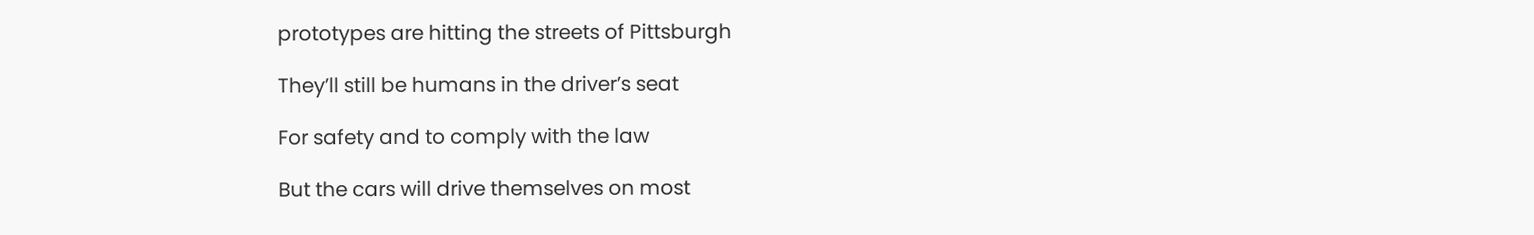prototypes are hitting the streets of Pittsburgh

They’ll still be humans in the driver’s seat

For safety and to comply with the law

But the cars will drive themselves on most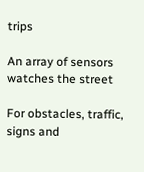trips

An array of sensors watches the street

For obstacles, traffic, signs and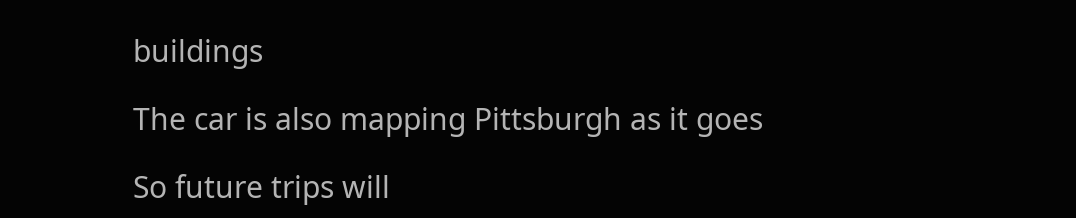buildings

The car is also mapping Pittsburgh as it goes

So future trips will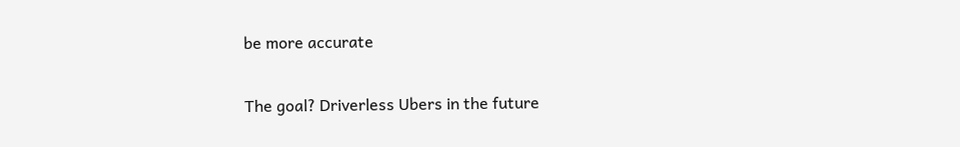be more accurate

The goal? Driverless Ubers in the future